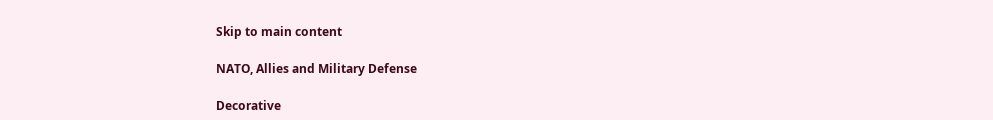Skip to main content

NATO, Allies and Military Defense

Decorative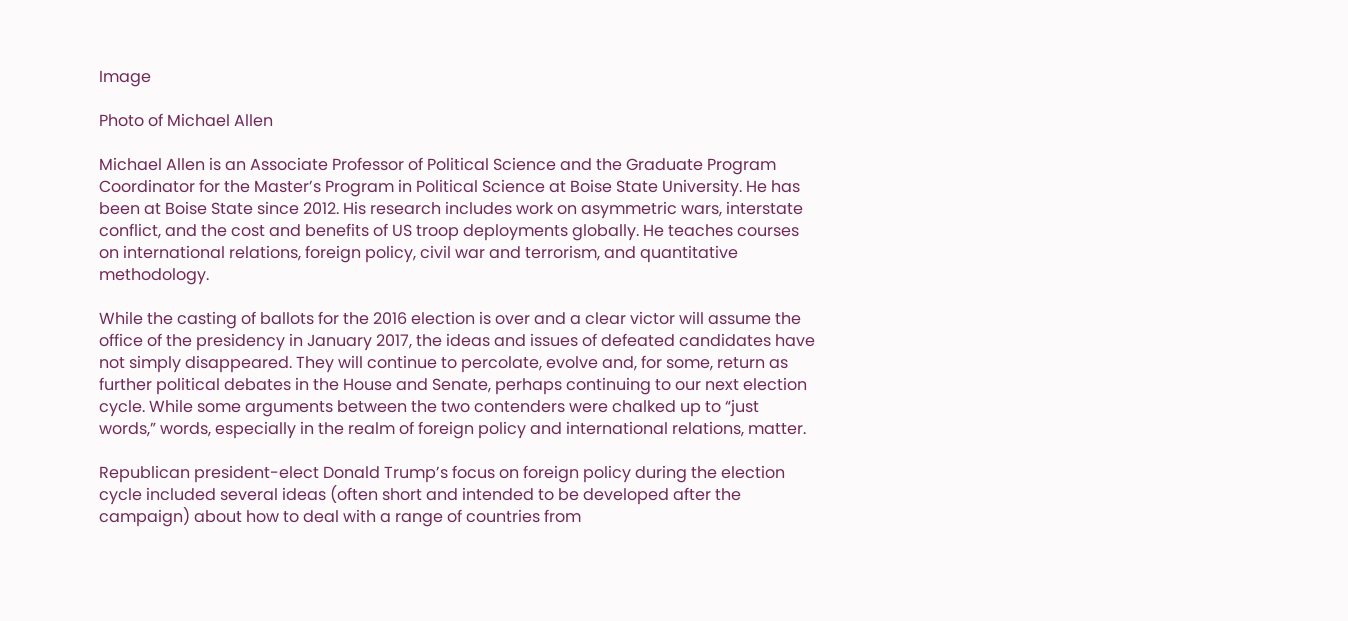Image

Photo of Michael Allen

Michael Allen is an Associate Professor of Political Science and the Graduate Program Coordinator for the Master’s Program in Political Science at Boise State University. He has been at Boise State since 2012. His research includes work on asymmetric wars, interstate conflict, and the cost and benefits of US troop deployments globally. He teaches courses on international relations, foreign policy, civil war and terrorism, and quantitative methodology.

While the casting of ballots for the 2016 election is over and a clear victor will assume the office of the presidency in January 2017, the ideas and issues of defeated candidates have not simply disappeared. They will continue to percolate, evolve and, for some, return as further political debates in the House and Senate, perhaps continuing to our next election cycle. While some arguments between the two contenders were chalked up to “just words,” words, especially in the realm of foreign policy and international relations, matter.

Republican president-elect Donald Trump’s focus on foreign policy during the election cycle included several ideas (often short and intended to be developed after the campaign) about how to deal with a range of countries from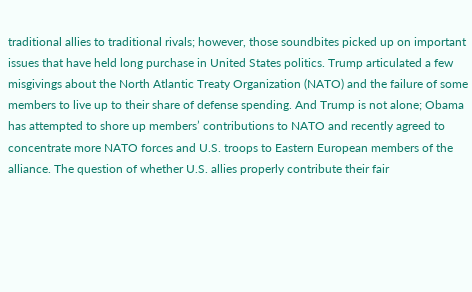traditional allies to traditional rivals; however, those soundbites picked up on important issues that have held long purchase in United States politics. Trump articulated a few misgivings about the North Atlantic Treaty Organization (NATO) and the failure of some members to live up to their share of defense spending. And Trump is not alone; Obama has attempted to shore up members’ contributions to NATO and recently agreed to concentrate more NATO forces and U.S. troops to Eastern European members of the alliance. The question of whether U.S. allies properly contribute their fair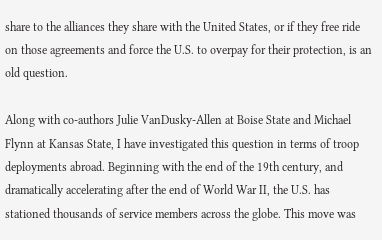share to the alliances they share with the United States, or if they free ride on those agreements and force the U.S. to overpay for their protection, is an old question.

Along with co-authors Julie VanDusky-Allen at Boise State and Michael Flynn at Kansas State, I have investigated this question in terms of troop deployments abroad. Beginning with the end of the 19th century, and dramatically accelerating after the end of World War II, the U.S. has stationed thousands of service members across the globe. This move was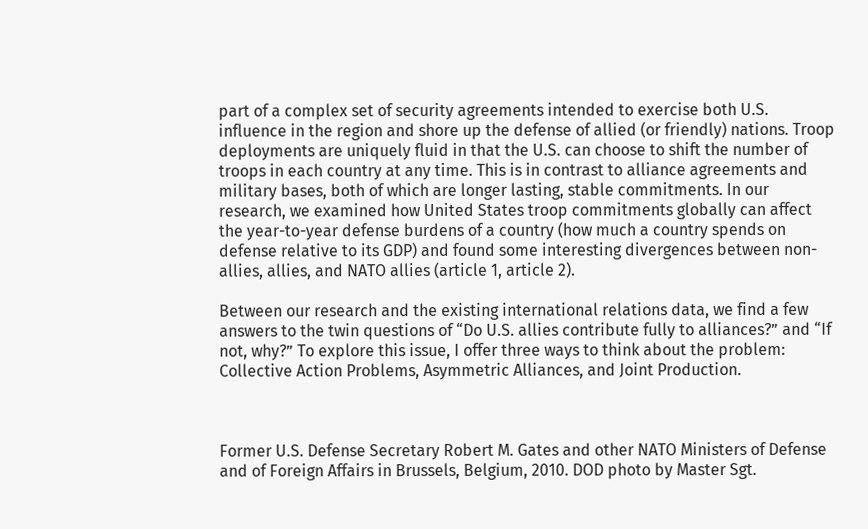part of a complex set of security agreements intended to exercise both U.S. influence in the region and shore up the defense of allied (or friendly) nations. Troop deployments are uniquely fluid in that the U.S. can choose to shift the number of troops in each country at any time. This is in contrast to alliance agreements and military bases, both of which are longer lasting, stable commitments. In our research, we examined how United States troop commitments globally can affect the year-to-year defense burdens of a country (how much a country spends on defense relative to its GDP) and found some interesting divergences between non-allies, allies, and NATO allies (article 1, article 2).

Between our research and the existing international relations data, we find a few answers to the twin questions of “Do U.S. allies contribute fully to alliances?” and “If not, why?” To explore this issue, I offer three ways to think about the problem: Collective Action Problems, Asymmetric Alliances, and Joint Production.



Former U.S. Defense Secretary Robert M. Gates and other NATO Ministers of Defense and of Foreign Affairs in Brussels, Belgium, 2010. DOD photo by Master Sgt.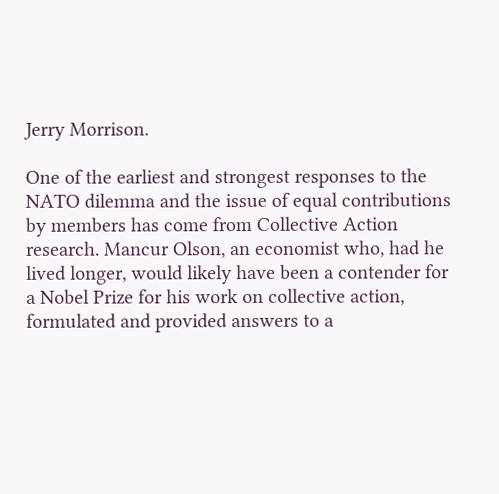Jerry Morrison.

One of the earliest and strongest responses to the NATO dilemma and the issue of equal contributions by members has come from Collective Action research. Mancur Olson, an economist who, had he lived longer, would likely have been a contender for a Nobel Prize for his work on collective action, formulated and provided answers to a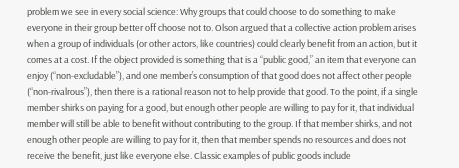problem we see in every social science: Why groups that could choose to do something to make everyone in their group better off choose not to. Olson argued that a collective action problem arises when a group of individuals (or other actors, like countries) could clearly benefit from an action, but it comes at a cost. If the object provided is something that is a “public good,” an item that everyone can enjoy (“non-excludable”), and one member’s consumption of that good does not affect other people (“non-rivalrous”), then there is a rational reason not to help provide that good. To the point, if a single member shirks on paying for a good, but enough other people are willing to pay for it, that individual member will still be able to benefit without contributing to the group. If that member shirks, and not enough other people are willing to pay for it, then that member spends no resources and does not receive the benefit, just like everyone else. Classic examples of public goods include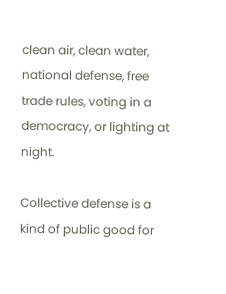clean air, clean water, national defense, free trade rules, voting in a democracy, or lighting at night.

Collective defense is a kind of public good for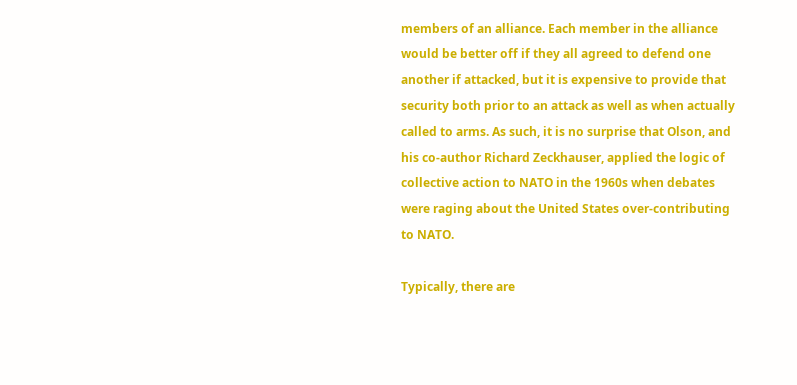members of an alliance. Each member in the alliance would be better off if they all agreed to defend one another if attacked, but it is expensive to provide that security both prior to an attack as well as when actually called to arms. As such, it is no surprise that Olson, and his co-author Richard Zeckhauser, applied the logic of collective action to NATO in the 1960s when debates were raging about the United States over-contributing to NATO.

Typically, there are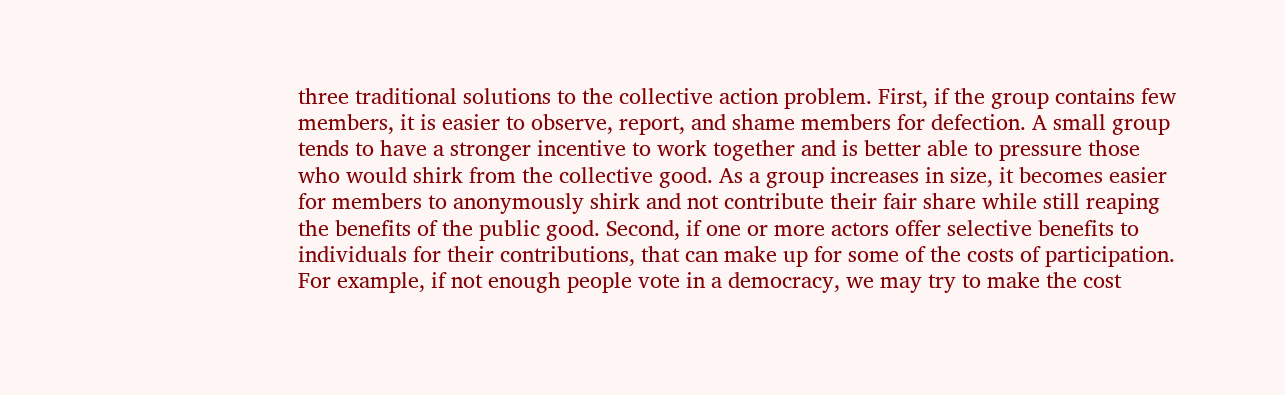three traditional solutions to the collective action problem. First, if the group contains few members, it is easier to observe, report, and shame members for defection. A small group tends to have a stronger incentive to work together and is better able to pressure those who would shirk from the collective good. As a group increases in size, it becomes easier for members to anonymously shirk and not contribute their fair share while still reaping the benefits of the public good. Second, if one or more actors offer selective benefits to individuals for their contributions, that can make up for some of the costs of participation. For example, if not enough people vote in a democracy, we may try to make the cost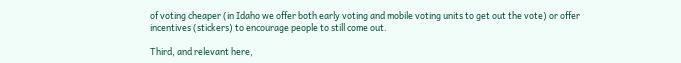of voting cheaper (in Idaho we offer both early voting and mobile voting units to get out the vote) or offer incentives (stickers) to encourage people to still come out.

Third, and relevant here,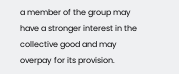a member of the group may have a stronger interest in the collective good and may overpay for its provision.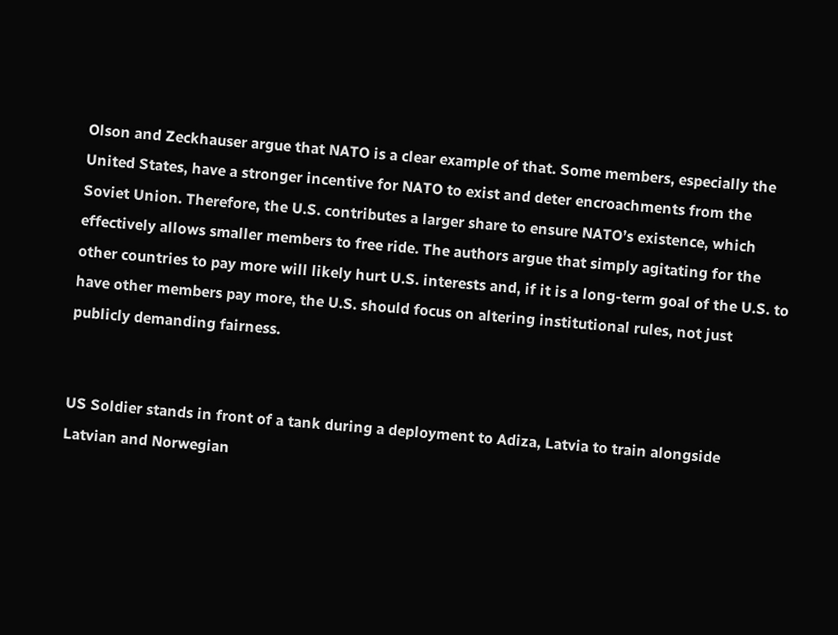Olson and Zeckhauser argue that NATO is a clear example of that. Some members, especially the United States, have a stronger incentive for NATO to exist and deter encroachments from the Soviet Union. Therefore, the U.S. contributes a larger share to ensure NATO’s existence, which effectively allows smaller members to free ride. The authors argue that simply agitating for the other countries to pay more will likely hurt U.S. interests and, if it is a long-term goal of the U.S. to have other members pay more, the U.S. should focus on altering institutional rules, not just publicly demanding fairness.


US Soldier stands in front of a tank during a deployment to Adiza, Latvia to train alongside Latvian and Norwegian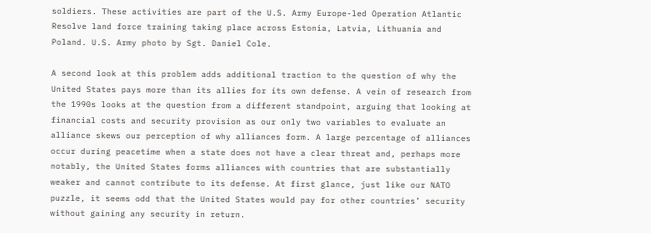soldiers. These activities are part of the U.S. Army Europe-led Operation Atlantic Resolve land force training taking place across Estonia, Latvia, Lithuania and Poland. U.S. Army photo by Sgt. Daniel Cole.

A second look at this problem adds additional traction to the question of why the United States pays more than its allies for its own defense. A vein of research from the 1990s looks at the question from a different standpoint, arguing that looking at financial costs and security provision as our only two variables to evaluate an alliance skews our perception of why alliances form. A large percentage of alliances occur during peacetime when a state does not have a clear threat and, perhaps more notably, the United States forms alliances with countries that are substantially weaker and cannot contribute to its defense. At first glance, just like our NATO puzzle, it seems odd that the United States would pay for other countries’ security without gaining any security in return.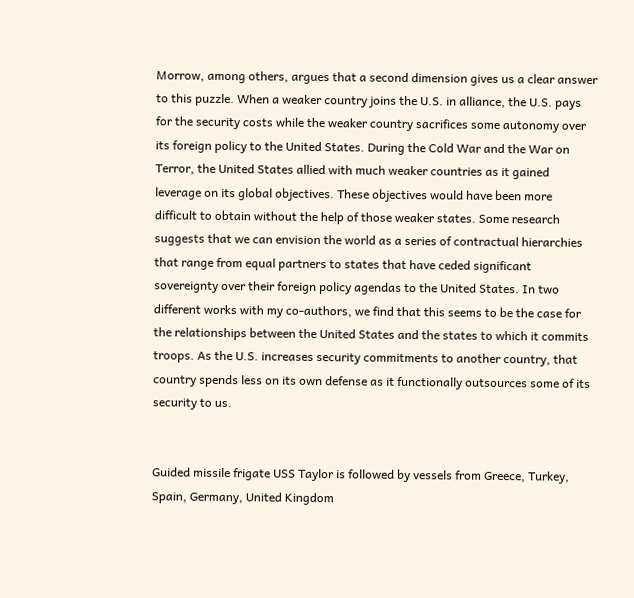Morrow, among others, argues that a second dimension gives us a clear answer to this puzzle. When a weaker country joins the U.S. in alliance, the U.S. pays for the security costs while the weaker country sacrifices some autonomy over its foreign policy to the United States. During the Cold War and the War on Terror, the United States allied with much weaker countries as it gained leverage on its global objectives. These objectives would have been more difficult to obtain without the help of those weaker states. Some research suggests that we can envision the world as a series of contractual hierarchies that range from equal partners to states that have ceded significant sovereignty over their foreign policy agendas to the United States. In two different works with my co-authors, we find that this seems to be the case for the relationships between the United States and the states to which it commits troops. As the U.S. increases security commitments to another country, that country spends less on its own defense as it functionally outsources some of its security to us.


Guided missile frigate USS Taylor is followed by vessels from Greece, Turkey, Spain, Germany, United Kingdom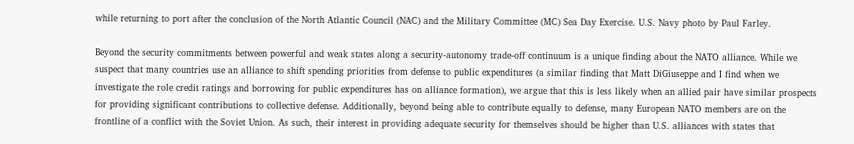while returning to port after the conclusion of the North Atlantic Council (NAC) and the Military Committee (MC) Sea Day Exercise. U.S. Navy photo by Paul Farley.

Beyond the security commitments between powerful and weak states along a security-autonomy trade-off continuum is a unique finding about the NATO alliance. While we suspect that many countries use an alliance to shift spending priorities from defense to public expenditures (a similar finding that Matt DiGiuseppe and I find when we investigate the role credit ratings and borrowing for public expenditures has on alliance formation), we argue that this is less likely when an allied pair have similar prospects for providing significant contributions to collective defense. Additionally, beyond being able to contribute equally to defense, many European NATO members are on the frontline of a conflict with the Soviet Union. As such, their interest in providing adequate security for themselves should be higher than U.S. alliances with states that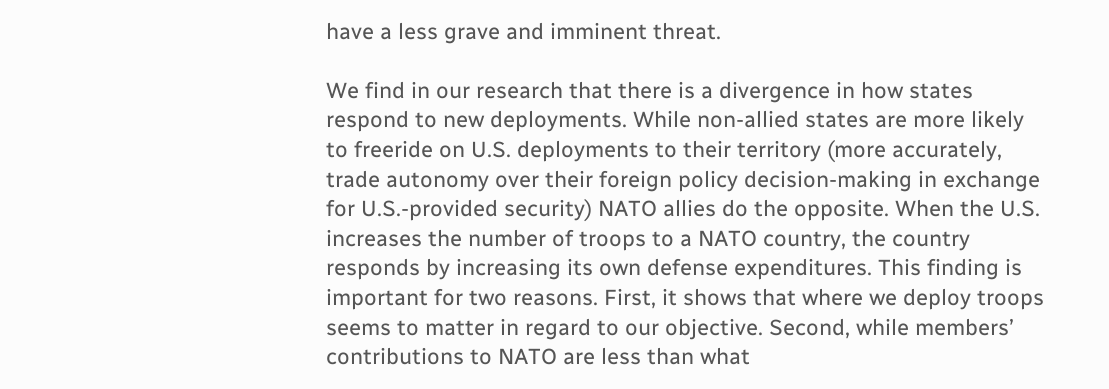have a less grave and imminent threat.

We find in our research that there is a divergence in how states respond to new deployments. While non-allied states are more likely to freeride on U.S. deployments to their territory (more accurately, trade autonomy over their foreign policy decision-making in exchange for U.S.-provided security) NATO allies do the opposite. When the U.S. increases the number of troops to a NATO country, the country responds by increasing its own defense expenditures. This finding is important for two reasons. First, it shows that where we deploy troops seems to matter in regard to our objective. Second, while members’ contributions to NATO are less than what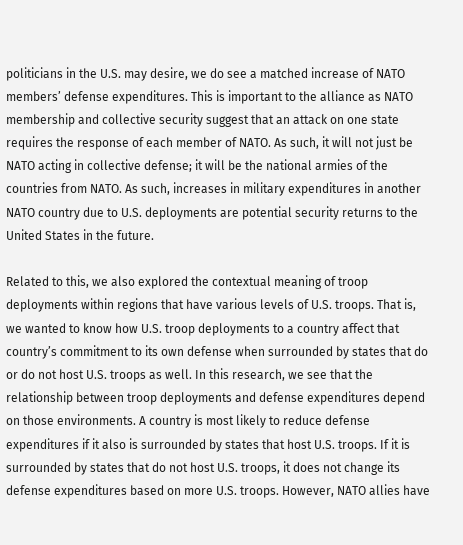politicians in the U.S. may desire, we do see a matched increase of NATO members’ defense expenditures. This is important to the alliance as NATO membership and collective security suggest that an attack on one state requires the response of each member of NATO. As such, it will not just be NATO acting in collective defense; it will be the national armies of the countries from NATO. As such, increases in military expenditures in another NATO country due to U.S. deployments are potential security returns to the United States in the future.

Related to this, we also explored the contextual meaning of troop deployments within regions that have various levels of U.S. troops. That is, we wanted to know how U.S. troop deployments to a country affect that country’s commitment to its own defense when surrounded by states that do or do not host U.S. troops as well. In this research, we see that the relationship between troop deployments and defense expenditures depend on those environments. A country is most likely to reduce defense expenditures if it also is surrounded by states that host U.S. troops. If it is surrounded by states that do not host U.S. troops, it does not change its defense expenditures based on more U.S. troops. However, NATO allies have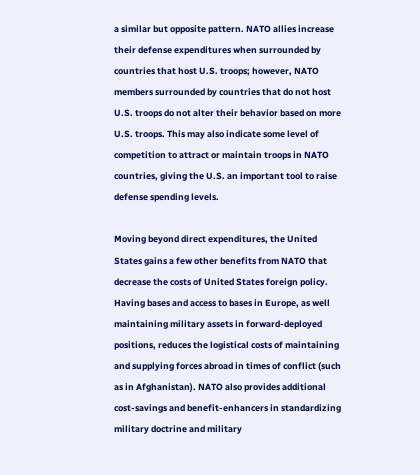a similar but opposite pattern. NATO allies increase their defense expenditures when surrounded by countries that host U.S. troops; however, NATO members surrounded by countries that do not host U.S. troops do not alter their behavior based on more U.S. troops. This may also indicate some level of competition to attract or maintain troops in NATO countries, giving the U.S. an important tool to raise defense spending levels.

Moving beyond direct expenditures, the United States gains a few other benefits from NATO that decrease the costs of United States foreign policy. Having bases and access to bases in Europe, as well maintaining military assets in forward-deployed positions, reduces the logistical costs of maintaining and supplying forces abroad in times of conflict (such as in Afghanistan). NATO also provides additional cost-savings and benefit-enhancers in standardizing military doctrine and military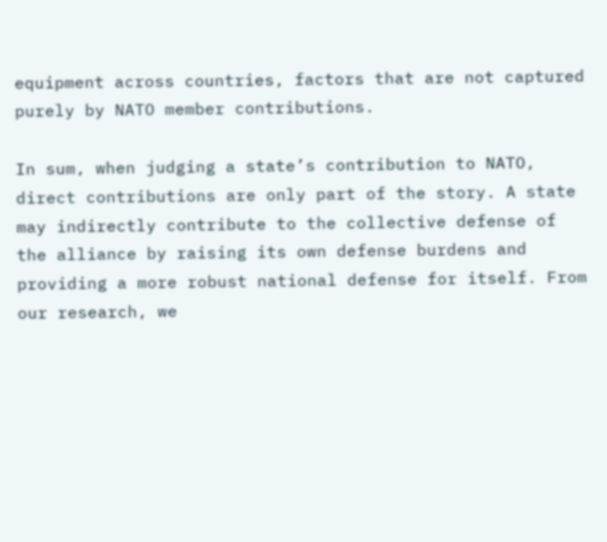equipment across countries, factors that are not captured purely by NATO member contributions.

In sum, when judging a state’s contribution to NATO, direct contributions are only part of the story. A state may indirectly contribute to the collective defense of the alliance by raising its own defense burdens and providing a more robust national defense for itself. From our research, we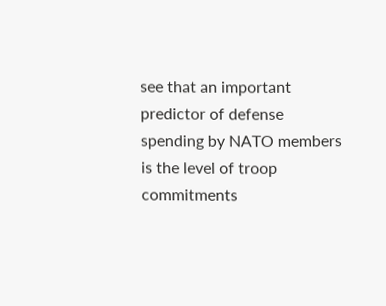see that an important predictor of defense spending by NATO members is the level of troop commitments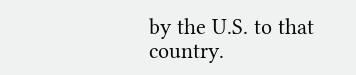by the U.S. to that country.